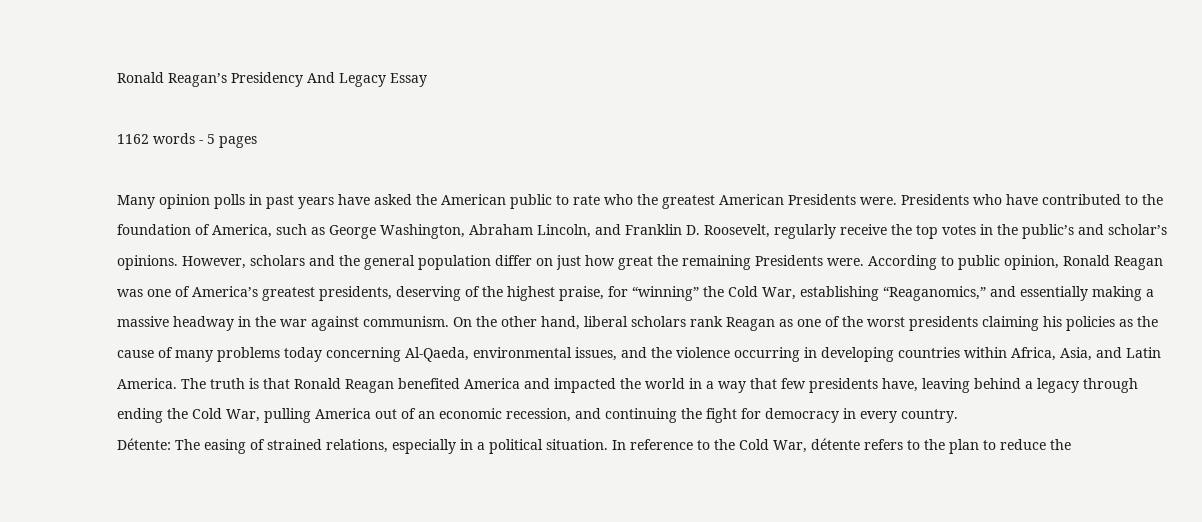Ronald Reagan’s Presidency And Legacy Essay

1162 words - 5 pages

Many opinion polls in past years have asked the American public to rate who the greatest American Presidents were. Presidents who have contributed to the foundation of America, such as George Washington, Abraham Lincoln, and Franklin D. Roosevelt, regularly receive the top votes in the public’s and scholar’s opinions. However, scholars and the general population differ on just how great the remaining Presidents were. According to public opinion, Ronald Reagan was one of America’s greatest presidents, deserving of the highest praise, for “winning” the Cold War, establishing “Reaganomics,” and essentially making a massive headway in the war against communism. On the other hand, liberal scholars rank Reagan as one of the worst presidents claiming his policies as the cause of many problems today concerning Al-Qaeda, environmental issues, and the violence occurring in developing countries within Africa, Asia, and Latin America. The truth is that Ronald Reagan benefited America and impacted the world in a way that few presidents have, leaving behind a legacy through ending the Cold War, pulling America out of an economic recession, and continuing the fight for democracy in every country.
Détente: The easing of strained relations, especially in a political situation. In reference to the Cold War, détente refers to the plan to reduce the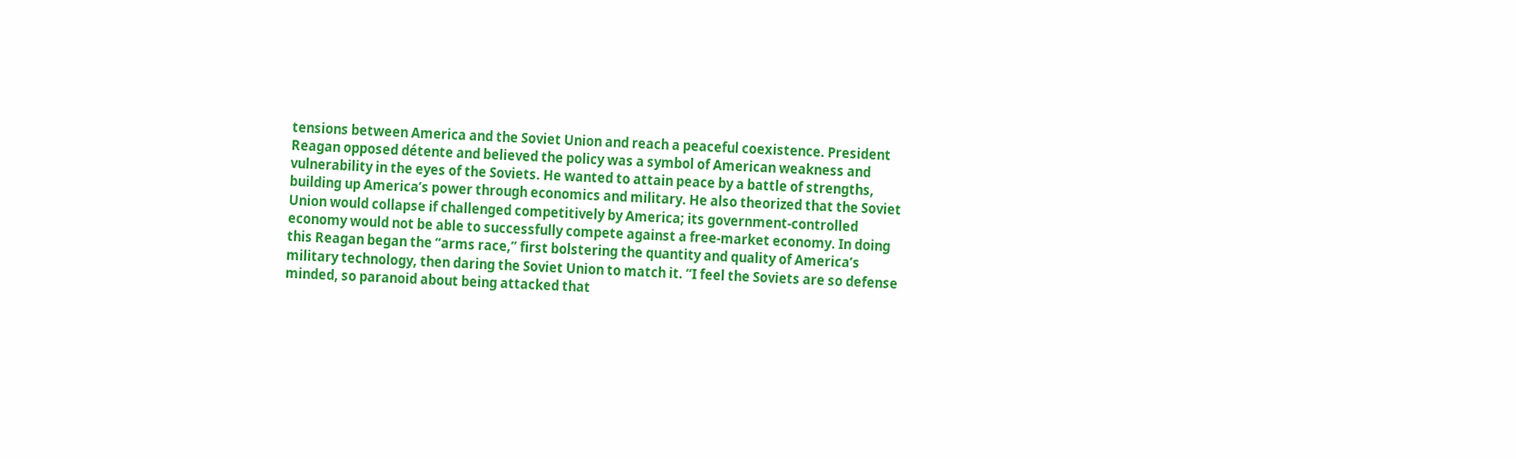tensions between America and the Soviet Union and reach a peaceful coexistence. President Reagan opposed détente and believed the policy was a symbol of American weakness and vulnerability in the eyes of the Soviets. He wanted to attain peace by a battle of strengths, building up America’s power through economics and military. He also theorized that the Soviet Union would collapse if challenged competitively by America; its government-controlled economy would not be able to successfully compete against a free-market economy. In doing this Reagan began the “arms race,” first bolstering the quantity and quality of America’s military technology, then daring the Soviet Union to match it. “I feel the Soviets are so defense minded, so paranoid about being attacked that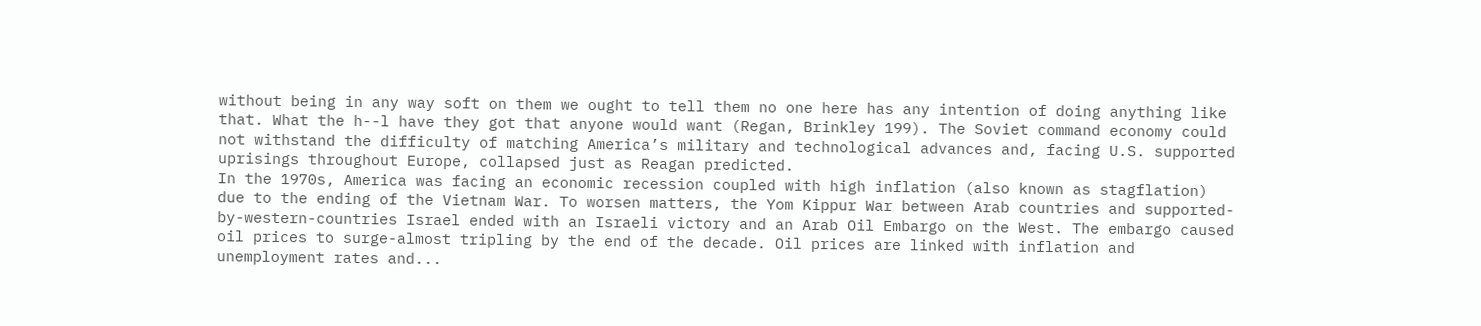without being in any way soft on them we ought to tell them no one here has any intention of doing anything like that. What the h--l have they got that anyone would want (Regan, Brinkley 199). The Soviet command economy could not withstand the difficulty of matching America’s military and technological advances and, facing U.S. supported uprisings throughout Europe, collapsed just as Reagan predicted.
In the 1970s, America was facing an economic recession coupled with high inflation (also known as stagflation) due to the ending of the Vietnam War. To worsen matters, the Yom Kippur War between Arab countries and supported-by-western-countries Israel ended with an Israeli victory and an Arab Oil Embargo on the West. The embargo caused oil prices to surge-almost tripling by the end of the decade. Oil prices are linked with inflation and unemployment rates and...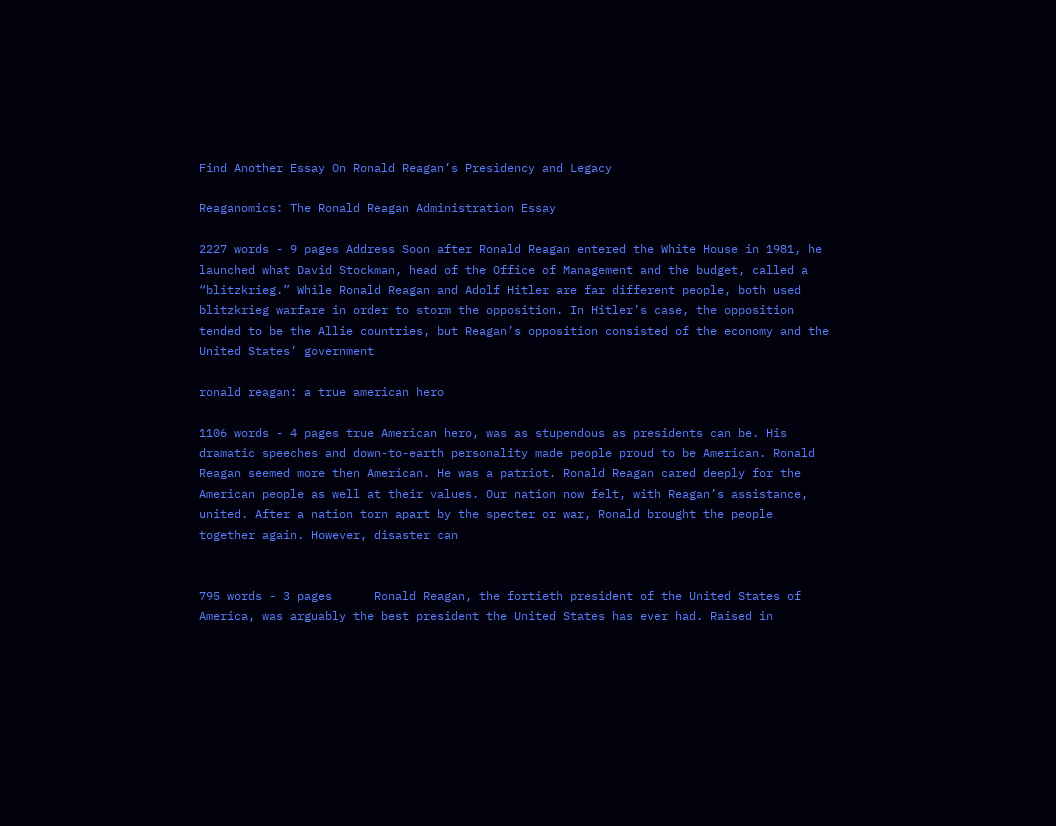Find Another Essay On Ronald Reagan’s Presidency and Legacy

Reaganomics: The Ronald Reagan Administration Essay

2227 words - 9 pages Address Soon after Ronald Reagan entered the White House in 1981, he launched what David Stockman, head of the Office of Management and the budget, called a “blitzkrieg.” While Ronald Reagan and Adolf Hitler are far different people, both used blitzkrieg warfare in order to storm the opposition. In Hitler’s case, the opposition tended to be the Allie countries, but Reagan’s opposition consisted of the economy and the United States’ government

ronald reagan: a true american hero

1106 words - 4 pages true American hero, was as stupendous as presidents can be. His dramatic speeches and down-to-earth personality made people proud to be American. Ronald Reagan seemed more then American. He was a patriot. Ronald Reagan cared deeply for the American people as well at their values. Our nation now felt, with Reagan’s assistance, united. After a nation torn apart by the specter or war, Ronald brought the people together again. However, disaster can


795 words - 3 pages      Ronald Reagan, the fortieth president of the United States of America, was arguably the best president the United States has ever had. Raised in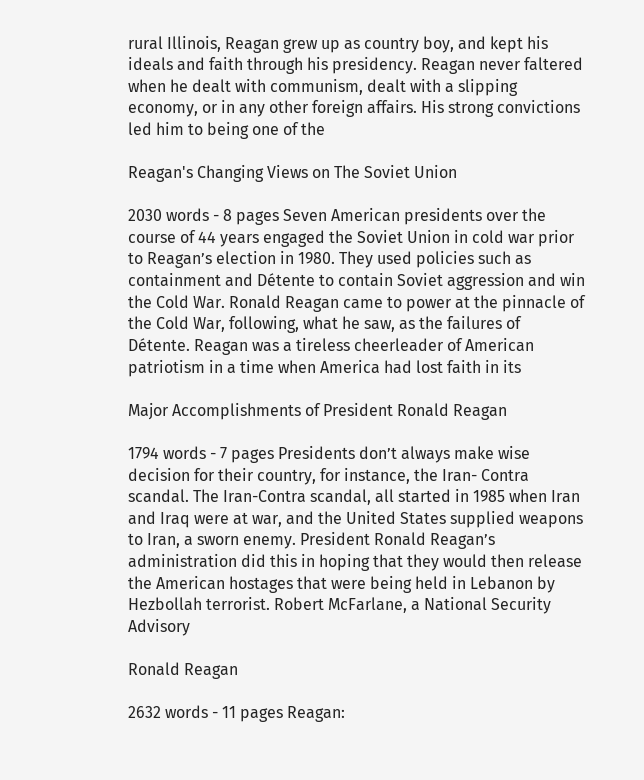rural Illinois, Reagan grew up as country boy, and kept his ideals and faith through his presidency. Reagan never faltered when he dealt with communism, dealt with a slipping economy, or in any other foreign affairs. His strong convictions led him to being one of the

Reagan's Changing Views on The Soviet Union

2030 words - 8 pages Seven American presidents over the course of 44 years engaged the Soviet Union in cold war prior to Reagan’s election in 1980. They used policies such as containment and Détente to contain Soviet aggression and win the Cold War. Ronald Reagan came to power at the pinnacle of the Cold War, following, what he saw, as the failures of Détente. Reagan was a tireless cheerleader of American patriotism in a time when America had lost faith in its

Major Accomplishments of President Ronald Reagan

1794 words - 7 pages Presidents don’t always make wise decision for their country, for instance, the Iran- Contra scandal. The Iran-Contra scandal, all started in 1985 when Iran and Iraq were at war, and the United States supplied weapons to Iran, a sworn enemy. President Ronald Reagan’s administration did this in hoping that they would then release the American hostages that were being held in Lebanon by Hezbollah terrorist. Robert McFarlane, a National Security Advisory

Ronald Reagan

2632 words - 11 pages Reagan: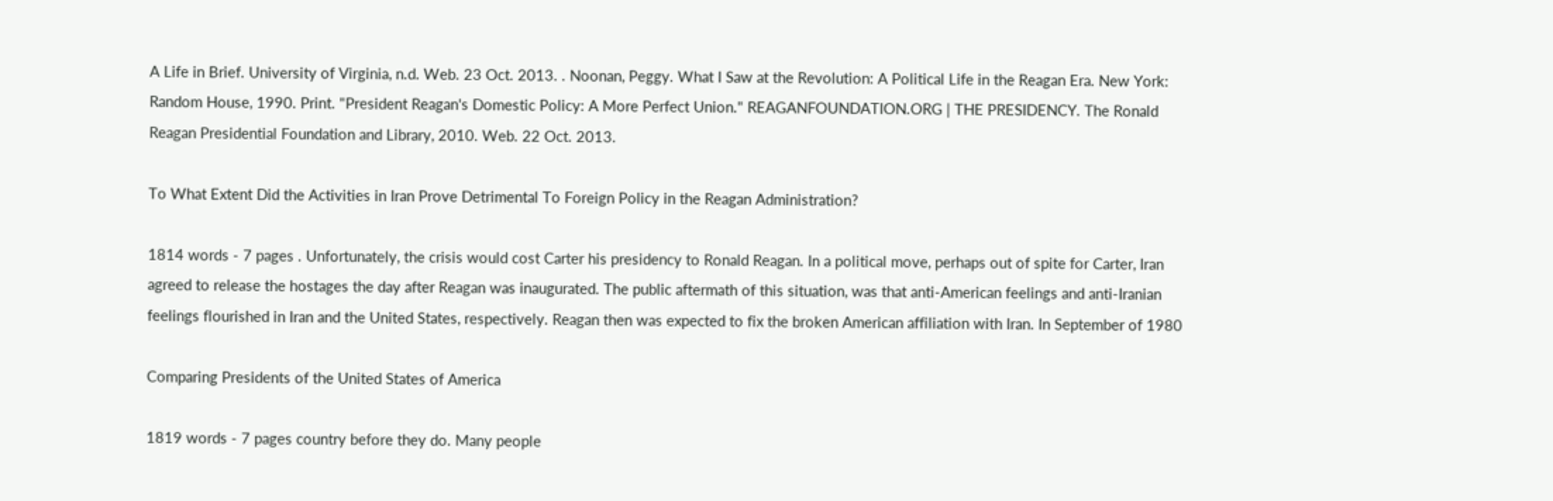A Life in Brief. University of Virginia, n.d. Web. 23 Oct. 2013. . Noonan, Peggy. What I Saw at the Revolution: A Political Life in the Reagan Era. New York: Random House, 1990. Print. "President Reagan's Domestic Policy: A More Perfect Union." REAGANFOUNDATION.ORG | THE PRESIDENCY. The Ronald Reagan Presidential Foundation and Library, 2010. Web. 22 Oct. 2013.

To What Extent Did the Activities in Iran Prove Detrimental To Foreign Policy in the Reagan Administration?

1814 words - 7 pages . Unfortunately, the crisis would cost Carter his presidency to Ronald Reagan. In a political move, perhaps out of spite for Carter, Iran agreed to release the hostages the day after Reagan was inaugurated. The public aftermath of this situation, was that anti-American feelings and anti-Iranian feelings flourished in Iran and the United States, respectively. Reagan then was expected to fix the broken American affiliation with Iran. In September of 1980

Comparing Presidents of the United States of America

1819 words - 7 pages country before they do. Many people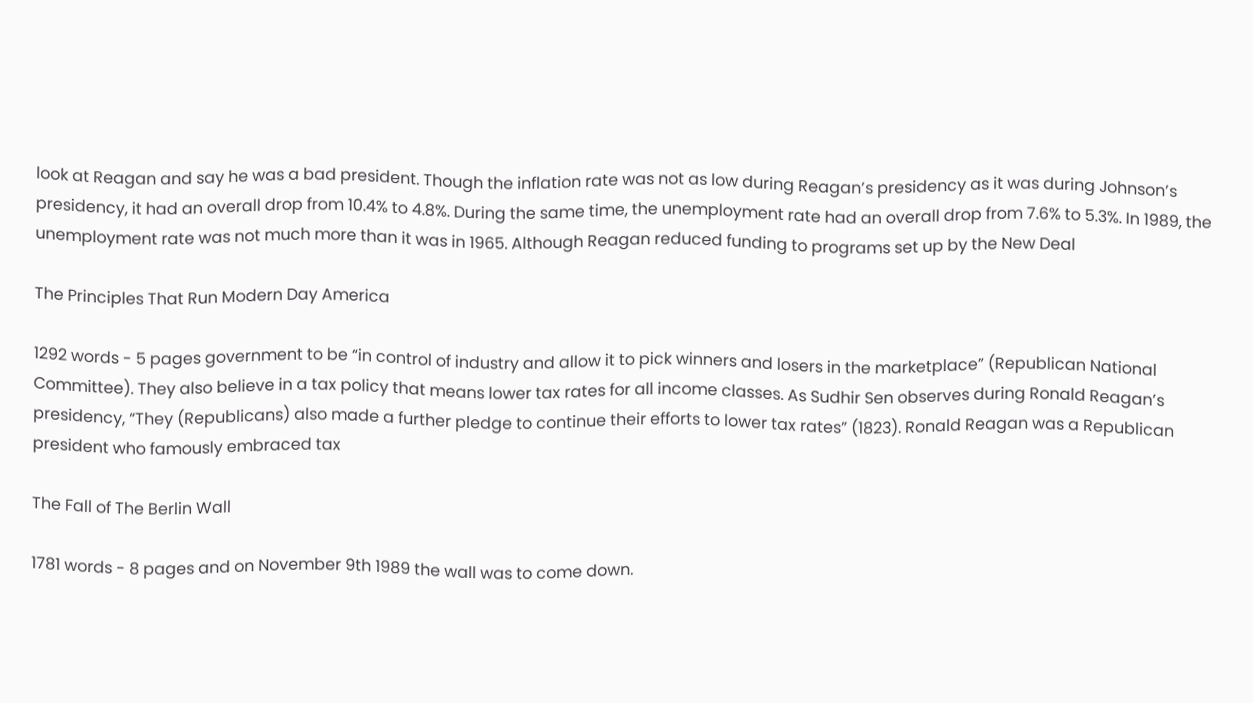look at Reagan and say he was a bad president. Though the inflation rate was not as low during Reagan’s presidency as it was during Johnson’s presidency, it had an overall drop from 10.4% to 4.8%. During the same time, the unemployment rate had an overall drop from 7.6% to 5.3%. In 1989, the unemployment rate was not much more than it was in 1965. Although Reagan reduced funding to programs set up by the New Deal

The Principles That Run Modern Day America

1292 words - 5 pages government to be “in control of industry and allow it to pick winners and losers in the marketplace” (Republican National Committee). They also believe in a tax policy that means lower tax rates for all income classes. As Sudhir Sen observes during Ronald Reagan’s presidency, “They (Republicans) also made a further pledge to continue their efforts to lower tax rates” (1823). Ronald Reagan was a Republican president who famously embraced tax

The Fall of The Berlin Wall

1781 words - 8 pages and on November 9th 1989 the wall was to come down.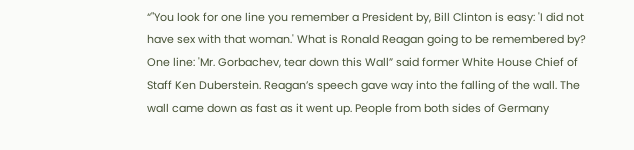“"You look for one line you remember a President by, Bill Clinton is easy: 'I did not have sex with that woman.' What is Ronald Reagan going to be remembered by? One line: 'Mr. Gorbachev, tear down this Wall” said former White House Chief of Staff Ken Duberstein. Reagan’s speech gave way into the falling of the wall. The wall came down as fast as it went up. People from both sides of Germany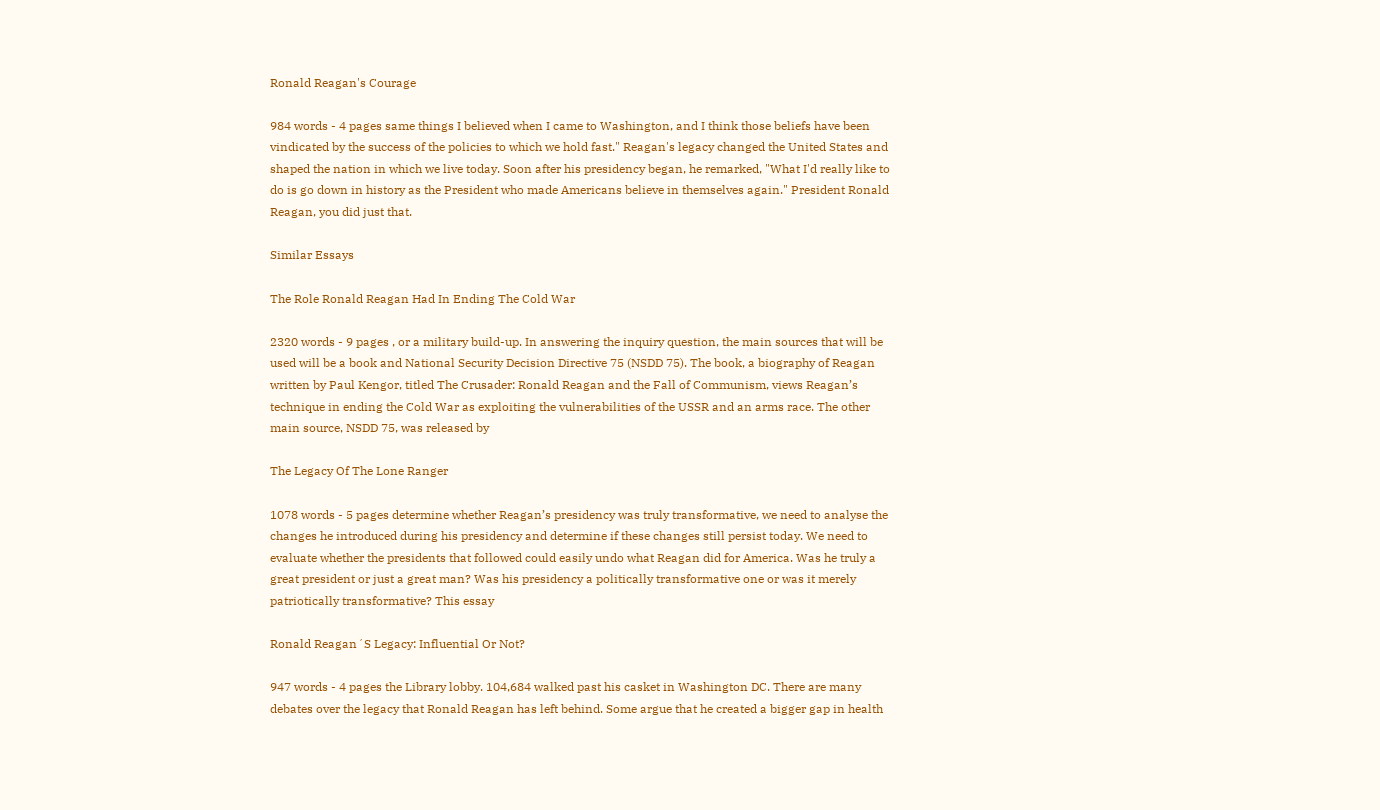Ronald Reagan's Courage

984 words - 4 pages same things I believed when I came to Washington, and I think those beliefs have been vindicated by the success of the policies to which we hold fast." Reagan's legacy changed the United States and shaped the nation in which we live today. Soon after his presidency began, he remarked, "What I'd really like to do is go down in history as the President who made Americans believe in themselves again." President Ronald Reagan, you did just that.

Similar Essays

The Role Ronald Reagan Had In Ending The Cold War

2320 words - 9 pages , or a military build-up. In answering the inquiry question, the main sources that will be used will be a book and National Security Decision Directive 75 (NSDD 75). The book, a biography of Reagan written by Paul Kengor, titled The Crusader: Ronald Reagan and the Fall of Communism, views Reagan’s technique in ending the Cold War as exploiting the vulnerabilities of the USSR and an arms race. The other main source, NSDD 75, was released by

The Legacy Of The Lone Ranger

1078 words - 5 pages determine whether Reagan’s presidency was truly transformative, we need to analyse the changes he introduced during his presidency and determine if these changes still persist today. We need to evaluate whether the presidents that followed could easily undo what Reagan did for America. Was he truly a great president or just a great man? Was his presidency a politically transformative one or was it merely patriotically transformative? This essay

Ronald Reagan´S Legacy: Influential Or Not?

947 words - 4 pages the Library lobby. 104,684 walked past his casket in Washington DC. There are many debates over the legacy that Ronald Reagan has left behind. Some argue that he created a bigger gap in health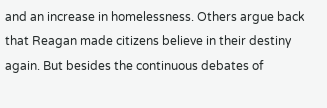and an increase in homelessness. Others argue back that Reagan made citizens believe in their destiny again. But besides the continuous debates of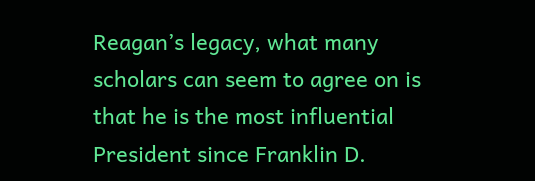Reagan’s legacy, what many scholars can seem to agree on is that he is the most influential President since Franklin D.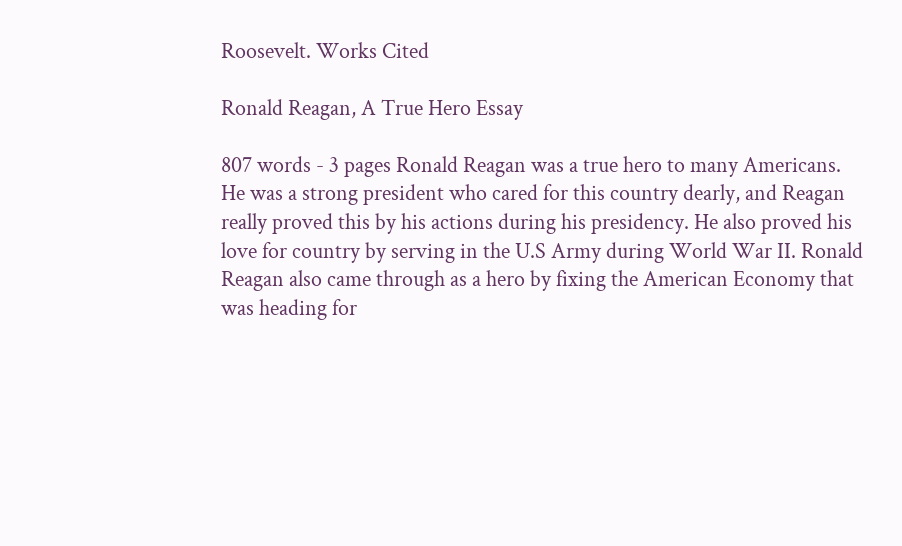Roosevelt. Works Cited

Ronald Reagan, A True Hero Essay

807 words - 3 pages Ronald Reagan was a true hero to many Americans. He was a strong president who cared for this country dearly, and Reagan really proved this by his actions during his presidency. He also proved his love for country by serving in the U.S Army during World War II. Ronald Reagan also came through as a hero by fixing the American Economy that was heading for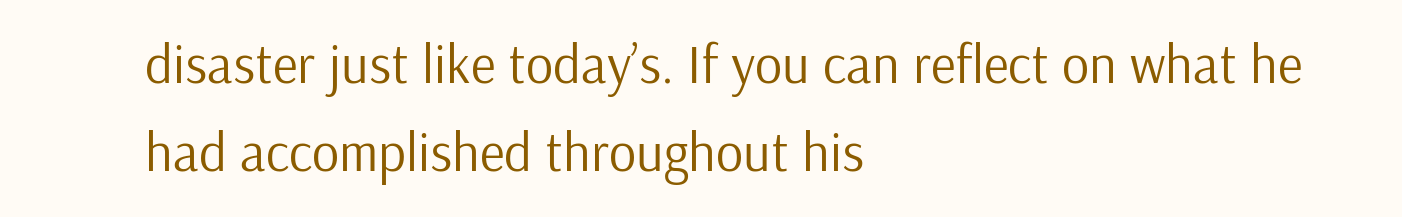disaster just like today’s. If you can reflect on what he had accomplished throughout his